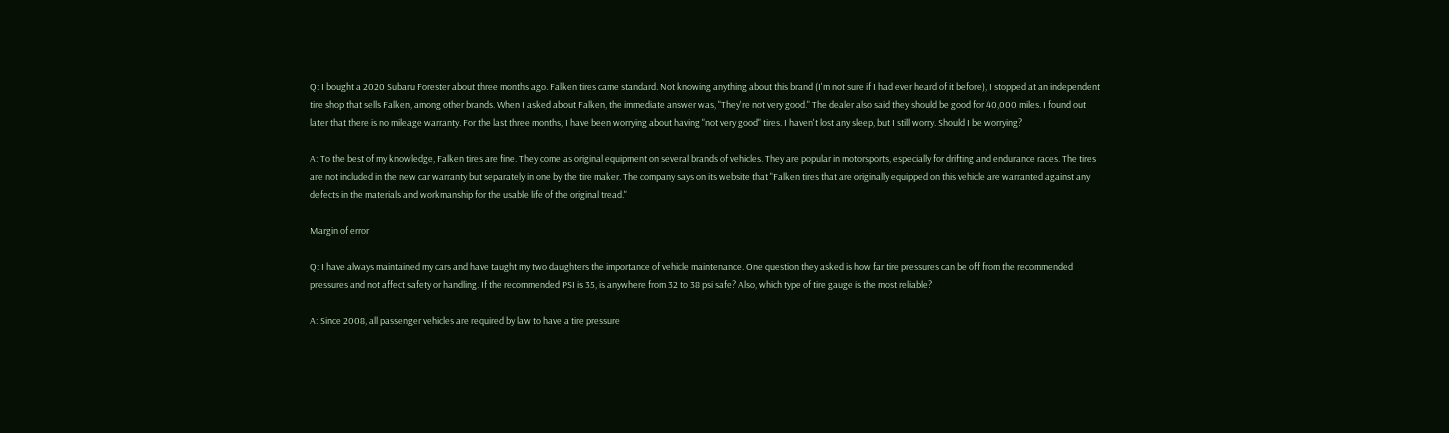Q: I bought a 2020 Subaru Forester about three months ago. Falken tires came standard. Not knowing anything about this brand (I'm not sure if I had ever heard of it before), I stopped at an independent tire shop that sells Falken, among other brands. When I asked about Falken, the immediate answer was, "They're not very good." The dealer also said they should be good for 40,000 miles. I found out later that there is no mileage warranty. For the last three months, I have been worrying about having "not very good" tires. I haven't lost any sleep, but I still worry. Should I be worrying?

A: To the best of my knowledge, Falken tires are fine. They come as original equipment on several brands of vehicles. They are popular in motorsports, especially for drifting and endurance races. The tires are not included in the new car warranty but separately in one by the tire maker. The company says on its website that "Falken tires that are originally equipped on this vehicle are warranted against any defects in the materials and workmanship for the usable life of the original tread."

Margin of error

Q: I have always maintained my cars and have taught my two daughters the importance of vehicle maintenance. One question they asked is how far tire pressures can be off from the recommended pressures and not affect safety or handling. If the recommended PSI is 35, is anywhere from 32 to 38 psi safe? Also, which type of tire gauge is the most reliable?

A: Since 2008, all passenger vehicles are required by law to have a tire pressure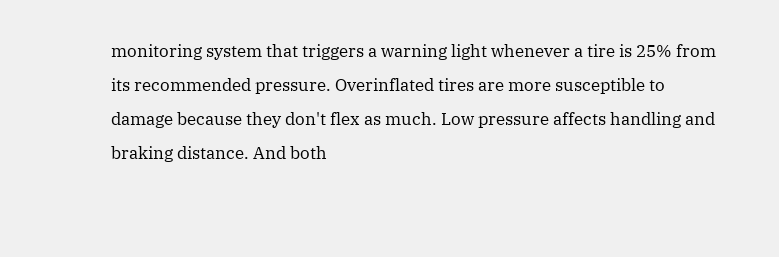monitoring system that triggers a warning light whenever a tire is 25% from its recommended pressure. Overinflated tires are more susceptible to damage because they don't flex as much. Low pressure affects handling and braking distance. And both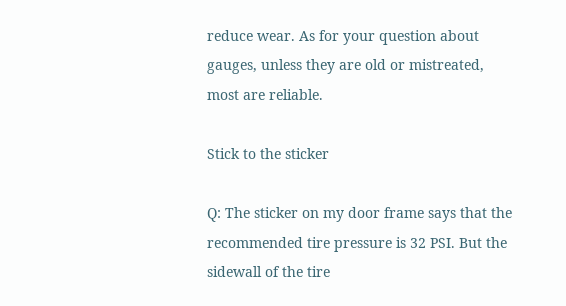reduce wear. As for your question about gauges, unless they are old or mistreated, most are reliable.

Stick to the sticker

Q: The sticker on my door frame says that the recommended tire pressure is 32 PSI. But the sidewall of the tire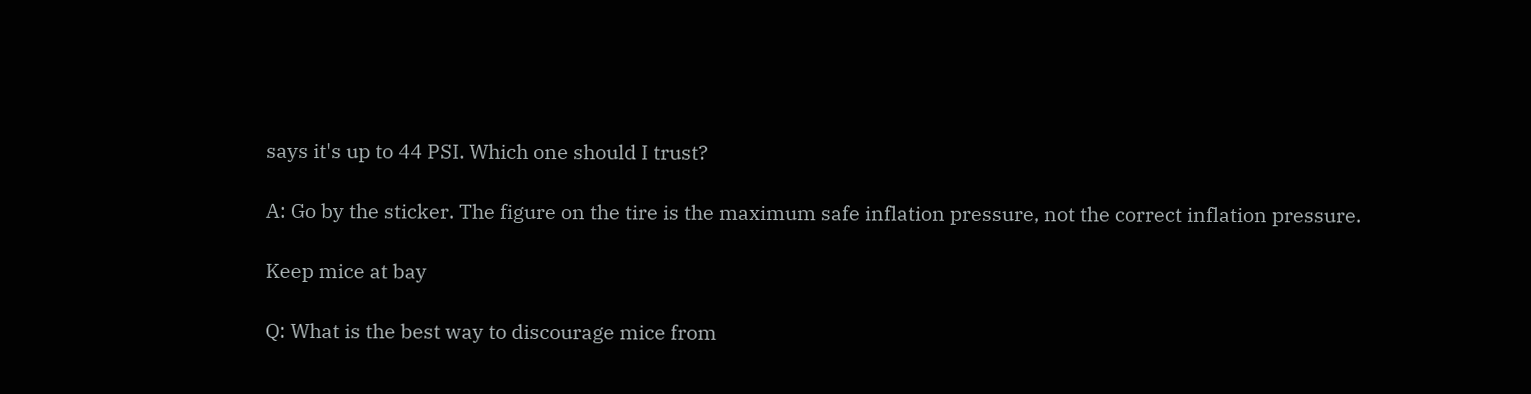says it's up to 44 PSI. Which one should I trust?

A: Go by the sticker. The figure on the tire is the maximum safe inflation pressure, not the correct inflation pressure.

Keep mice at bay

Q: What is the best way to discourage mice from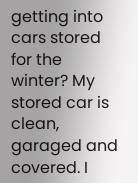getting into cars stored for the winter? My stored car is clean, garaged and covered. I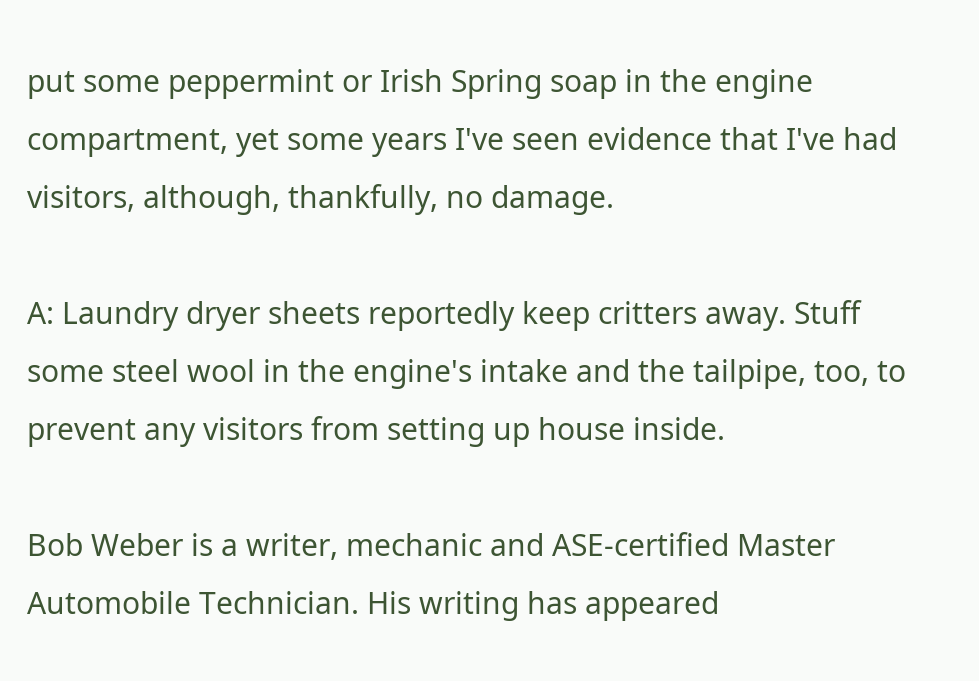put some peppermint or Irish Spring soap in the engine compartment, yet some years I've seen evidence that I've had visitors, although, thankfully, no damage.

A: Laundry dryer sheets reportedly keep critters away. Stuff some steel wool in the engine's intake and the tailpipe, too, to prevent any visitors from setting up house inside.

Bob Weber is a writer, mechanic and ASE-certified Master Automobile Technician. His writing has appeared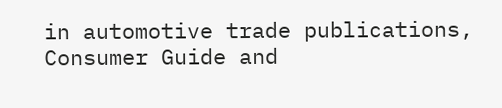in automotive trade publications, Consumer Guide and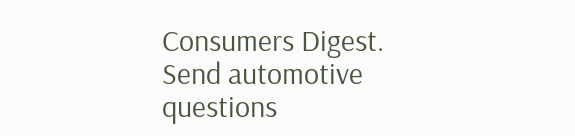Consumers Digest. Send automotive questions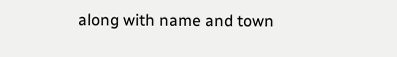along with name and town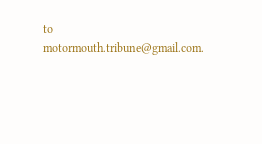to motormouth.tribune@gmail.com.